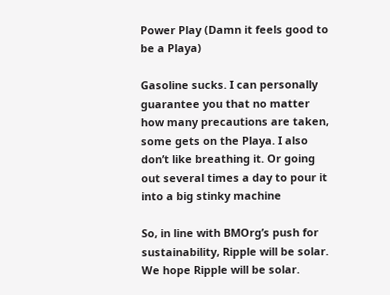Power Play (Damn it feels good to be a Playa)

Gasoline sucks. I can personally guarantee you that no matter how many precautions are taken, some gets on the Playa. I also don’t like breathing it. Or going out several times a day to pour it into a big stinky machine

So, in line with BMOrg’s push for sustainability, Ripple will be solar. We hope Ripple will be solar.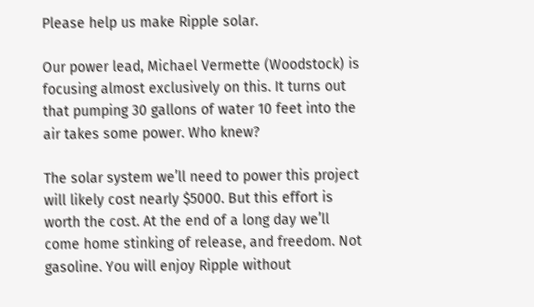Please help us make Ripple solar.

Our power lead, Michael Vermette (Woodstock) is focusing almost exclusively on this. It turns out that pumping 30 gallons of water 10 feet into the air takes some power. Who knew?

The solar system we’ll need to power this project will likely cost nearly $5000. But this effort is worth the cost. At the end of a long day we’ll come home stinking of release, and freedom. Not gasoline. You will enjoy Ripple without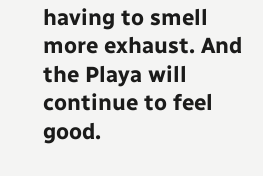having to smell more exhaust. And the Playa will continue to feel good.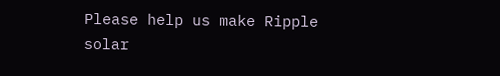Please help us make Ripple solar